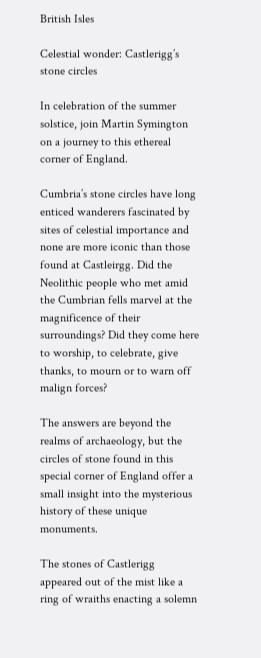British Isles

Celestial wonder: Castlerigg’s stone circles

In celebration of the summer solstice, join Martin Symington on a journey to this ethereal corner of England.

Cumbria’s stone circles have long enticed wanderers fascinated by sites of celestial importance and none are more iconic than those found at Castleirgg. Did the Neolithic people who met amid the Cumbrian fells marvel at the magnificence of their surroundings? Did they come here to worship, to celebrate, give thanks, to mourn or to warn off malign forces?

The answers are beyond the realms of archaeology, but the circles of stone found in this special corner of England offer a small insight into the mysterious history of these unique monuments.

The stones of Castlerigg appeared out of the mist like a ring of wraiths enacting a solemn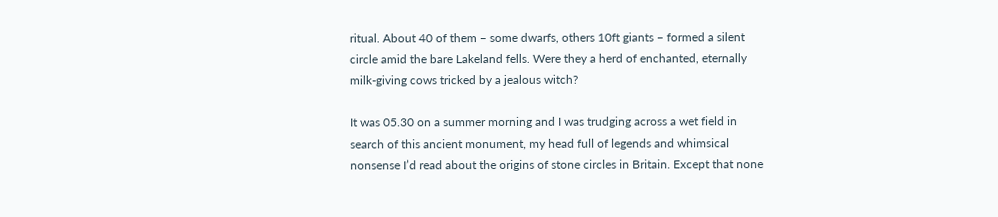ritual. About 40 of them – some dwarfs, others 10ft giants – formed a silent circle amid the bare Lakeland fells. Were they a herd of enchanted, eternally milk-giving cows tricked by a jealous witch?

It was 05.30 on a summer morning and I was trudging across a wet field in search of this ancient monument, my head full of legends and whimsical nonsense I’d read about the origins of stone circles in Britain. Except that none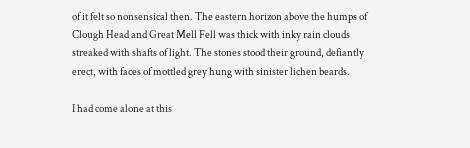of it felt so nonsensical then. The eastern horizon above the humps of Clough Head and Great Mell Fell was thick with inky rain clouds streaked with shafts of light. The stones stood their ground, defiantly erect, with faces of mottled grey hung with sinister lichen beards.

I had come alone at this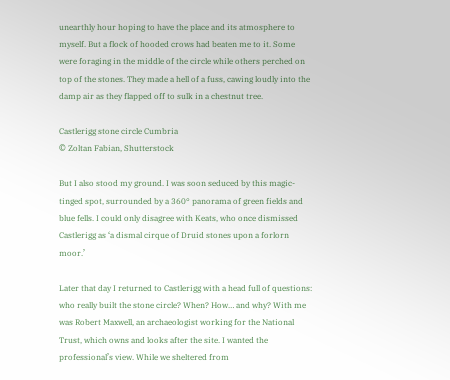unearthly hour hoping to have the place and its atmosphere to myself. But a flock of hooded crows had beaten me to it. Some were foraging in the middle of the circle while others perched on top of the stones. They made a hell of a fuss, cawing loudly into the damp air as they flapped off to sulk in a chestnut tree.

Castlerigg stone circle Cumbria
© Zoltan Fabian, Shutterstock

But I also stood my ground. I was soon seduced by this magic-tinged spot, surrounded by a 360° panorama of green fields and blue fells. I could only disagree with Keats, who once dismissed Castlerigg as ‘a dismal cirque of Druid stones upon a forlorn moor.’

Later that day I returned to Castlerigg with a head full of questions: who really built the stone circle? When? How… and why? With me was Robert Maxwell, an archaeologist working for the National Trust, which owns and looks after the site. I wanted the professional’s view. While we sheltered from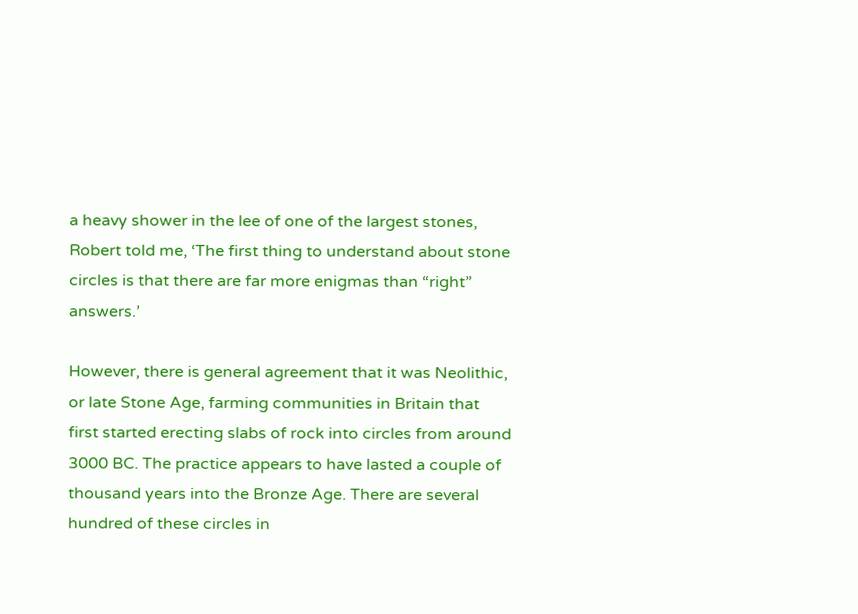a heavy shower in the lee of one of the largest stones, Robert told me, ‘The first thing to understand about stone circles is that there are far more enigmas than “right” answers.’

However, there is general agreement that it was Neolithic, or late Stone Age, farming communities in Britain that first started erecting slabs of rock into circles from around 3000 BC. The practice appears to have lasted a couple of thousand years into the Bronze Age. There are several hundred of these circles in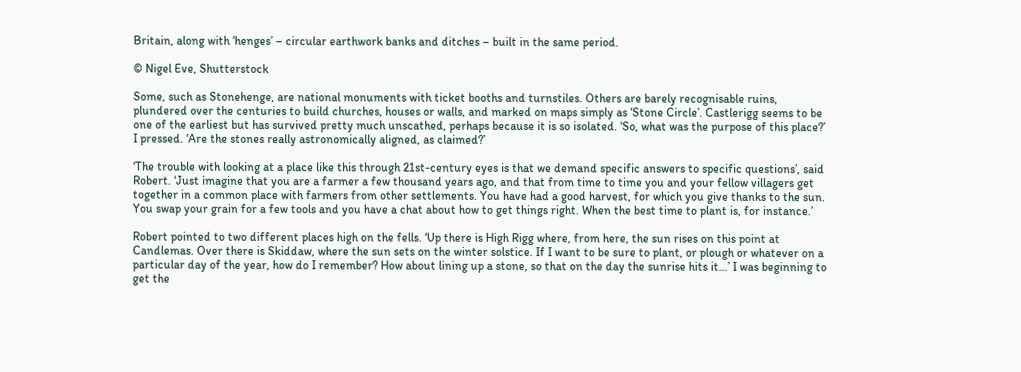Britain, along with ‘henges’ – circular earthwork banks and ditches – built in the same period.

© Nigel Eve, Shutterstock

Some, such as Stonehenge, are national monuments with ticket booths and turnstiles. Others are barely recognisable ruins, plundered over the centuries to build churches, houses or walls, and marked on maps simply as ‘Stone Circle’. Castlerigg seems to be one of the earliest but has survived pretty much unscathed, perhaps because it is so isolated. ‘So, what was the purpose of this place?’ I pressed. ‘Are the stones really astronomically aligned, as claimed?’

‘The trouble with looking at a place like this through 21st-century eyes is that we demand specific answers to specific questions’, said Robert. ‘Just imagine that you are a farmer a few thousand years ago, and that from time to time you and your fellow villagers get together in a common place with farmers from other settlements. You have had a good harvest, for which you give thanks to the sun. You swap your grain for a few tools and you have a chat about how to get things right. When the best time to plant is, for instance.’

Robert pointed to two different places high on the fells. ‘Up there is High Rigg where, from here, the sun rises on this point at Candlemas. Over there is Skiddaw, where the sun sets on the winter solstice. If I want to be sure to plant, or plough or whatever on a particular day of the year, how do I remember? How about lining up a stone, so that on the day the sunrise hits it…’ I was beginning to get the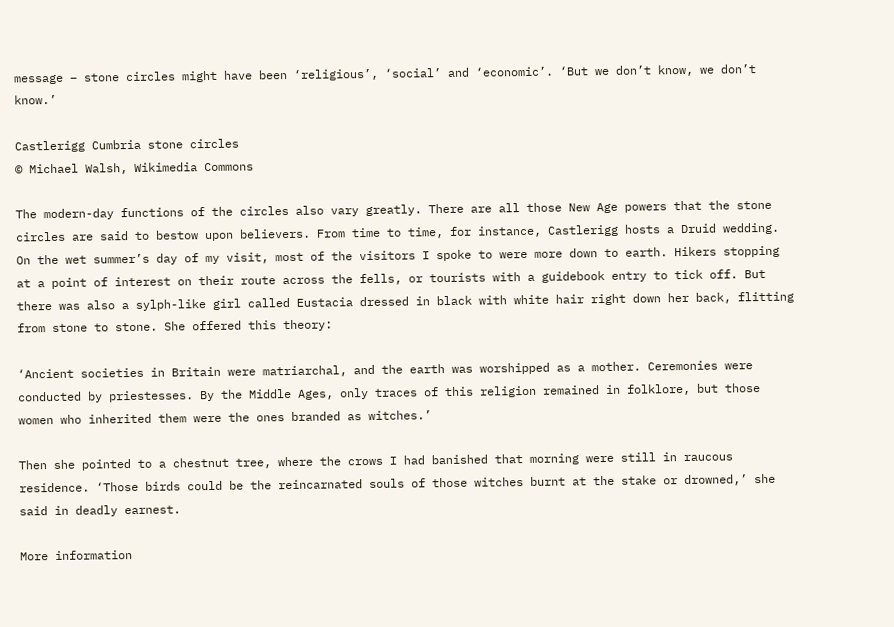message – stone circles might have been ‘religious’, ‘social’ and ‘economic’. ‘But we don’t know, we don’t know.’

Castlerigg Cumbria stone circles
© Michael Walsh, Wikimedia Commons

The modern-day functions of the circles also vary greatly. There are all those New Age powers that the stone circles are said to bestow upon believers. From time to time, for instance, Castlerigg hosts a Druid wedding. On the wet summer’s day of my visit, most of the visitors I spoke to were more down to earth. Hikers stopping at a point of interest on their route across the fells, or tourists with a guidebook entry to tick off. But there was also a sylph-like girl called Eustacia dressed in black with white hair right down her back, flitting from stone to stone. She offered this theory:

‘Ancient societies in Britain were matriarchal, and the earth was worshipped as a mother. Ceremonies were conducted by priestesses. By the Middle Ages, only traces of this religion remained in folklore, but those women who inherited them were the ones branded as witches.’

Then she pointed to a chestnut tree, where the crows I had banished that morning were still in raucous residence. ‘Those birds could be the reincarnated souls of those witches burnt at the stake or drowned,’ she said in deadly earnest.

More information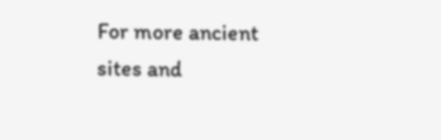For more ancient sites and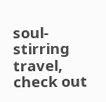soul-stirring travel, check out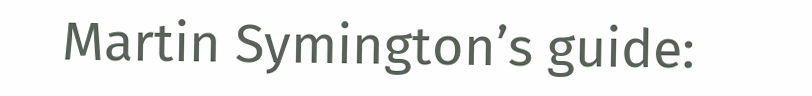Martin Symington’s guide: